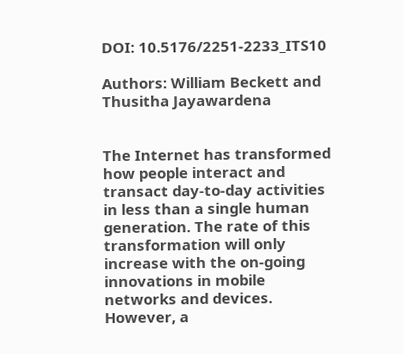DOI: 10.5176/2251-2233_ITS10

Authors: William Beckett and Thusitha Jayawardena


The Internet has transformed how people interact and transact day-to-day activities in less than a single human generation. The rate of this transformation will only increase with the on-going innovations in mobile networks and devices. However, a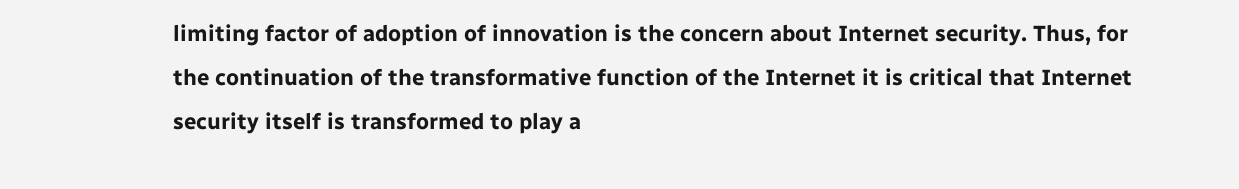limiting factor of adoption of innovation is the concern about Internet security. Thus, for the continuation of the transformative function of the Internet it is critical that Internet security itself is transformed to play a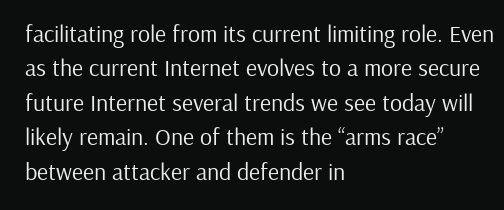facilitating role from its current limiting role. Even as the current Internet evolves to a more secure future Internet several trends we see today will likely remain. One of them is the “arms race” between attacker and defender in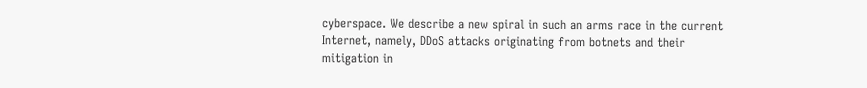cyberspace. We describe a new spiral in such an arms race in the current Internet, namely, DDoS attacks originating from botnets and their mitigation in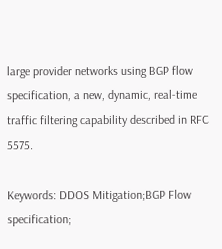large provider networks using BGP flow specification, a new, dynamic, real-time traffic filtering capability described in RFC 5575.

Keywords: DDOS Mitigation;BGP Flow specification;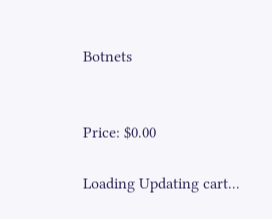Botnets


Price: $0.00

Loading Updating cart...